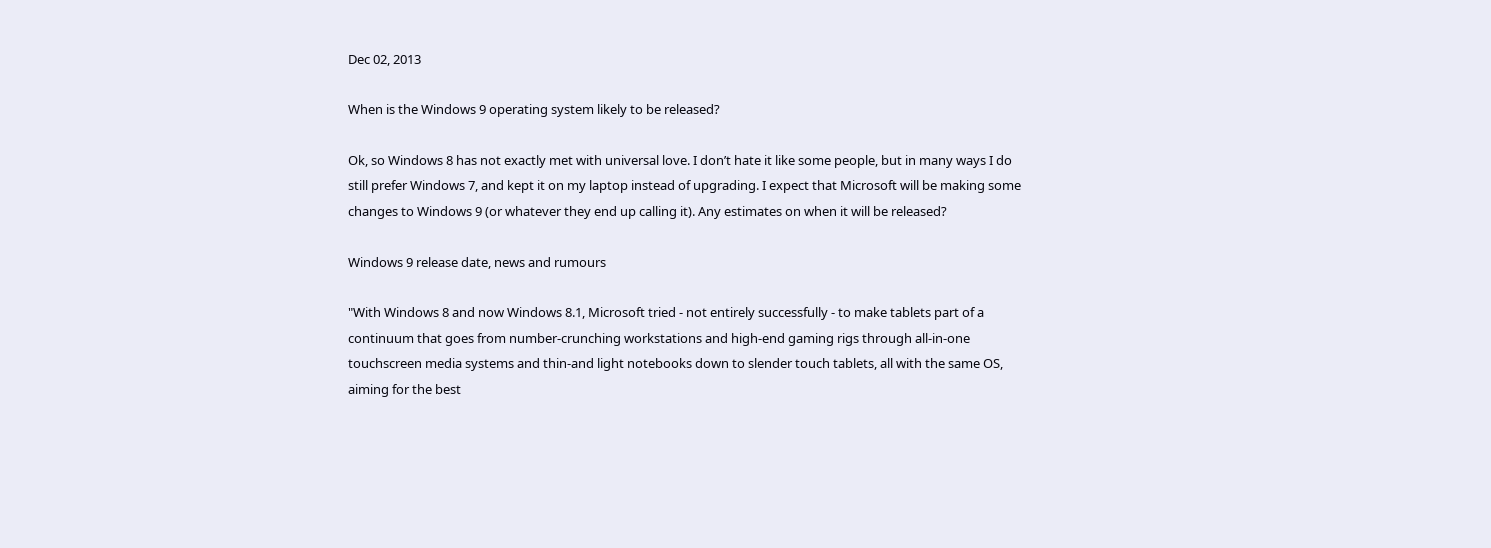Dec 02, 2013

When is the Windows 9 operating system likely to be released?

Ok, so Windows 8 has not exactly met with universal love. I don’t hate it like some people, but in many ways I do still prefer Windows 7, and kept it on my laptop instead of upgrading. I expect that Microsoft will be making some changes to Windows 9 (or whatever they end up calling it). Any estimates on when it will be released?

Windows 9 release date, news and rumours

"With Windows 8 and now Windows 8.1, Microsoft tried - not entirely successfully - to make tablets part of a continuum that goes from number-crunching workstations and high-end gaming rigs through all-in-one touchscreen media systems and thin-and light notebooks down to slender touch tablets, all with the same OS, aiming for the best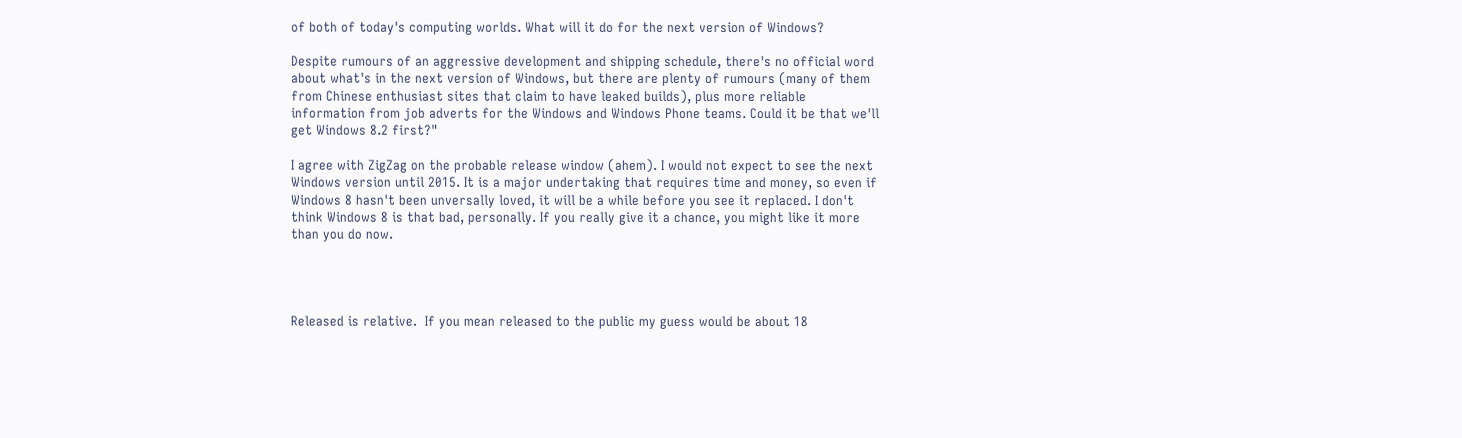of both of today's computing worlds. What will it do for the next version of Windows?

Despite rumours of an aggressive development and shipping schedule, there's no official word about what's in the next version of Windows, but there are plenty of rumours (many of them from Chinese enthusiast sites that claim to have leaked builds), plus more reliable information from job adverts for the Windows and Windows Phone teams. Could it be that we'll get Windows 8.2 first?"

I agree with ZigZag on the probable release window (ahem). I would not expect to see the next Windows version until 2015. It is a major undertaking that requires time and money, so even if Windows 8 hasn't been unversally loved, it will be a while before you see it replaced. I don't think Windows 8 is that bad, personally. If you really give it a chance, you might like it more than you do now.




Released is relative.  If you mean released to the public my guess would be about 18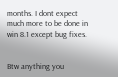months. I dont expect much more to be done in win 8.1 except bug fixes.


Btw anything you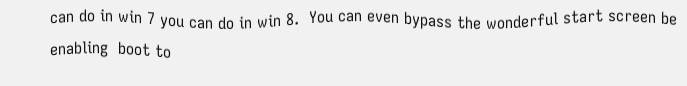can do in win 7 you can do in win 8.  You can even bypass the wonderful start screen be enabling  boot to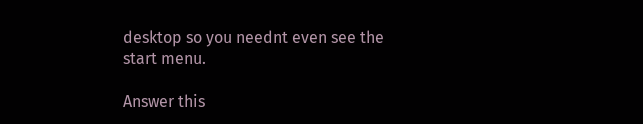desktop so you neednt even see the start menu.

Answer this